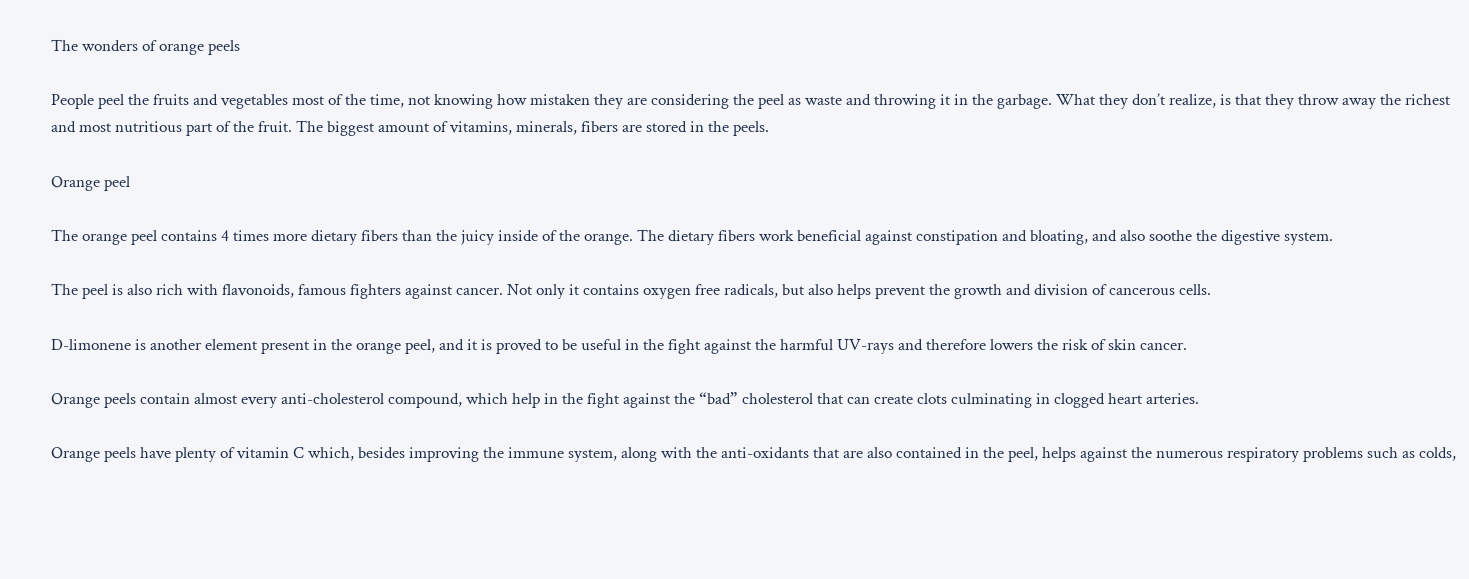The wonders of orange peels

People peel the fruits and vegetables most of the time, not knowing how mistaken they are considering the peel as waste and throwing it in the garbage. What they don’t realize, is that they throw away the richest and most nutritious part of the fruit. The biggest amount of vitamins, minerals, fibers are stored in the peels.

Orange peel

The orange peel contains 4 times more dietary fibers than the juicy inside of the orange. The dietary fibers work beneficial against constipation and bloating, and also soothe the digestive system.

The peel is also rich with flavonoids, famous fighters against cancer. Not only it contains oxygen free radicals, but also helps prevent the growth and division of cancerous cells.

D-limonene is another element present in the orange peel, and it is proved to be useful in the fight against the harmful UV-rays and therefore lowers the risk of skin cancer.

Orange peels contain almost every anti-cholesterol compound, which help in the fight against the “bad” cholesterol that can create clots culminating in clogged heart arteries.

Orange peels have plenty of vitamin C which, besides improving the immune system, along with the anti-oxidants that are also contained in the peel, helps against the numerous respiratory problems such as colds,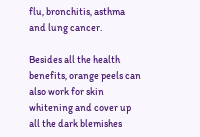flu, bronchitis, asthma and lung cancer.

Besides all the health benefits, orange peels can also work for skin whitening and cover up all the dark blemishes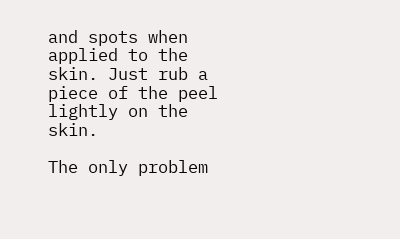and spots when applied to the skin. Just rub a piece of the peel lightly on the skin.

The only problem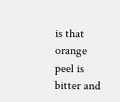is that orange peel is bitter and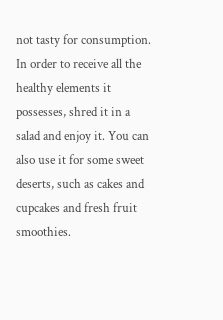not tasty for consumption. In order to receive all the healthy elements it possesses, shred it in a salad and enjoy it. You can also use it for some sweet deserts, such as cakes and cupcakes and fresh fruit smoothies.